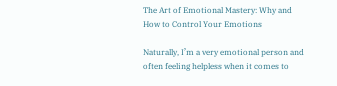The Art of Emotional Mastery: Why and How to Control Your Emotions

Naturally, I’m a very emotional person and often feeling helpless when it comes to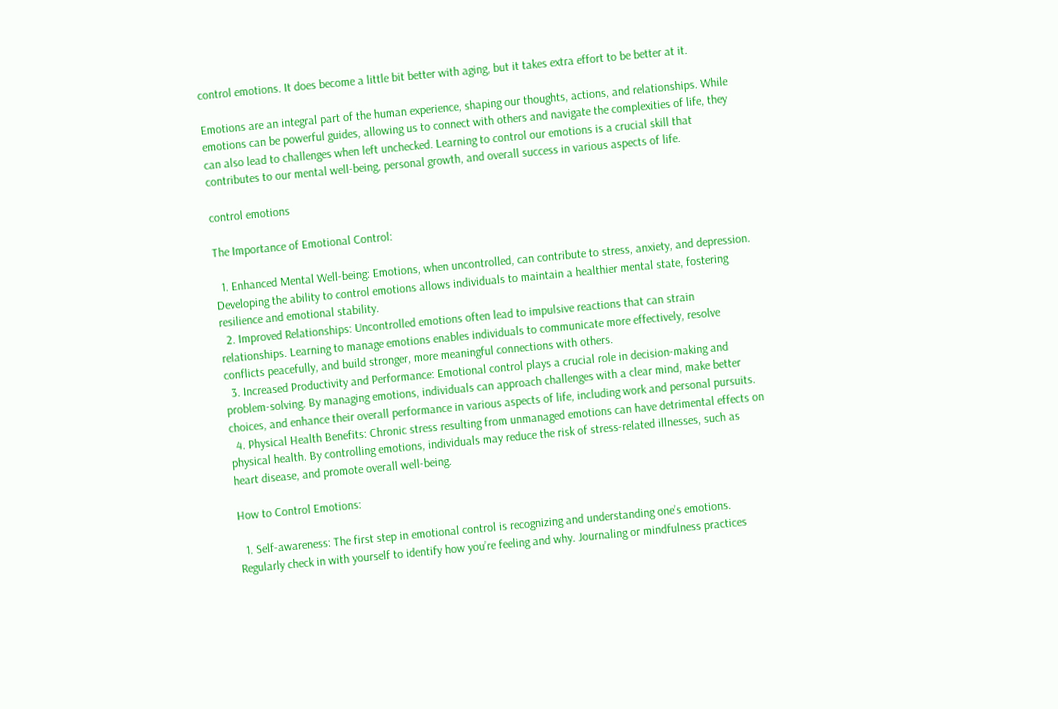control emotions. It does become a little bit better with aging, but it takes extra effort to be better at it.

Emotions are an integral part of the human experience, shaping our thoughts, actions, and relationships. While emotions can be powerful guides, allowing us to connect with others and navigate the complexities of life, they can also lead to challenges when left unchecked. Learning to control our emotions is a crucial skill that contributes to our mental well-being, personal growth, and overall success in various aspects of life.

control emotions

The Importance of Emotional Control:

  1. Enhanced Mental Well-being: Emotions, when uncontrolled, can contribute to stress, anxiety, and depression. Developing the ability to control emotions allows individuals to maintain a healthier mental state, fostering resilience and emotional stability.
  2. Improved Relationships: Uncontrolled emotions often lead to impulsive reactions that can strain relationships. Learning to manage emotions enables individuals to communicate more effectively, resolve conflicts peacefully, and build stronger, more meaningful connections with others.
  3. Increased Productivity and Performance: Emotional control plays a crucial role in decision-making and problem-solving. By managing emotions, individuals can approach challenges with a clear mind, make better choices, and enhance their overall performance in various aspects of life, including work and personal pursuits.
  4. Physical Health Benefits: Chronic stress resulting from unmanaged emotions can have detrimental effects on physical health. By controlling emotions, individuals may reduce the risk of stress-related illnesses, such as heart disease, and promote overall well-being.

How to Control Emotions:

  1. Self-awareness: The first step in emotional control is recognizing and understanding one’s emotions. Regularly check in with yourself to identify how you’re feeling and why. Journaling or mindfulness practices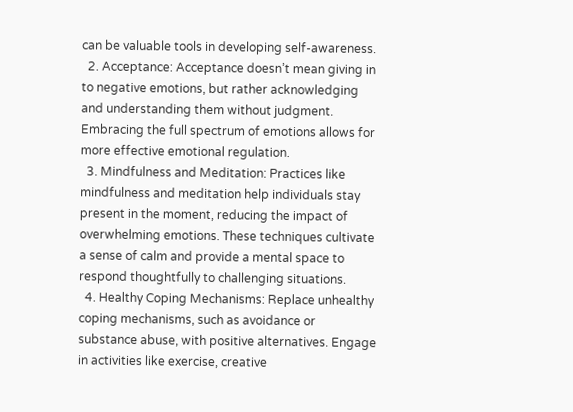can be valuable tools in developing self-awareness.
  2. Acceptance: Acceptance doesn’t mean giving in to negative emotions, but rather acknowledging and understanding them without judgment. Embracing the full spectrum of emotions allows for more effective emotional regulation.
  3. Mindfulness and Meditation: Practices like mindfulness and meditation help individuals stay present in the moment, reducing the impact of overwhelming emotions. These techniques cultivate a sense of calm and provide a mental space to respond thoughtfully to challenging situations.
  4. Healthy Coping Mechanisms: Replace unhealthy coping mechanisms, such as avoidance or substance abuse, with positive alternatives. Engage in activities like exercise, creative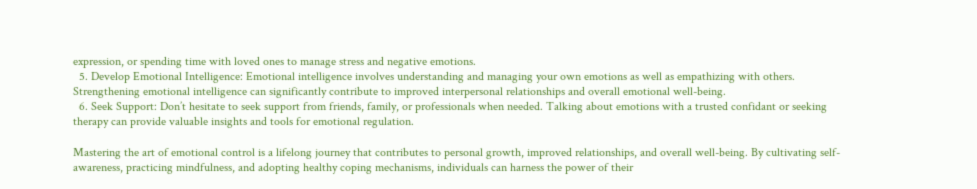expression, or spending time with loved ones to manage stress and negative emotions.
  5. Develop Emotional Intelligence: Emotional intelligence involves understanding and managing your own emotions as well as empathizing with others. Strengthening emotional intelligence can significantly contribute to improved interpersonal relationships and overall emotional well-being.
  6. Seek Support: Don’t hesitate to seek support from friends, family, or professionals when needed. Talking about emotions with a trusted confidant or seeking therapy can provide valuable insights and tools for emotional regulation.

Mastering the art of emotional control is a lifelong journey that contributes to personal growth, improved relationships, and overall well-being. By cultivating self-awareness, practicing mindfulness, and adopting healthy coping mechanisms, individuals can harness the power of their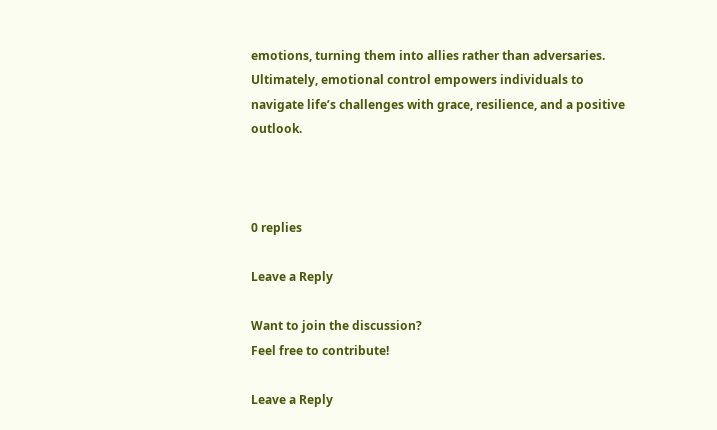emotions, turning them into allies rather than adversaries. Ultimately, emotional control empowers individuals to navigate life’s challenges with grace, resilience, and a positive outlook.



0 replies

Leave a Reply

Want to join the discussion?
Feel free to contribute!

Leave a Reply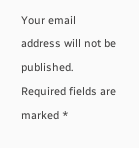Your email address will not be published. Required fields are marked *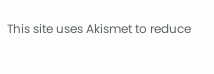This site uses Akismet to reduce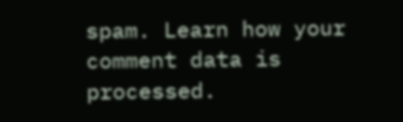spam. Learn how your comment data is processed.